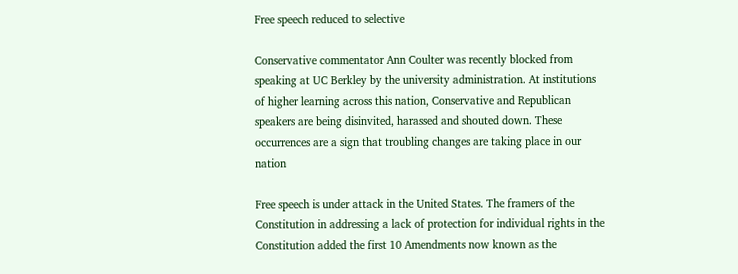Free speech reduced to selective

Conservative commentator Ann Coulter was recently blocked from speaking at UC Berkley by the university administration. At institutions of higher learning across this nation, Conservative and Republican speakers are being disinvited, harassed and shouted down. These occurrences are a sign that troubling changes are taking place in our nation

Free speech is under attack in the United States. The framers of the Constitution in addressing a lack of protection for individual rights in the Constitution added the first 10 Amendments now known as the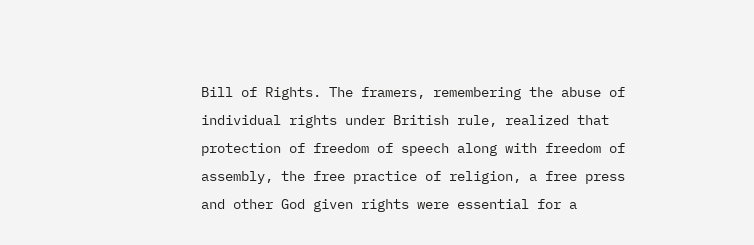Bill of Rights. The framers, remembering the abuse of individual rights under British rule, realized that protection of freedom of speech along with freedom of assembly, the free practice of religion, a free press and other God given rights were essential for a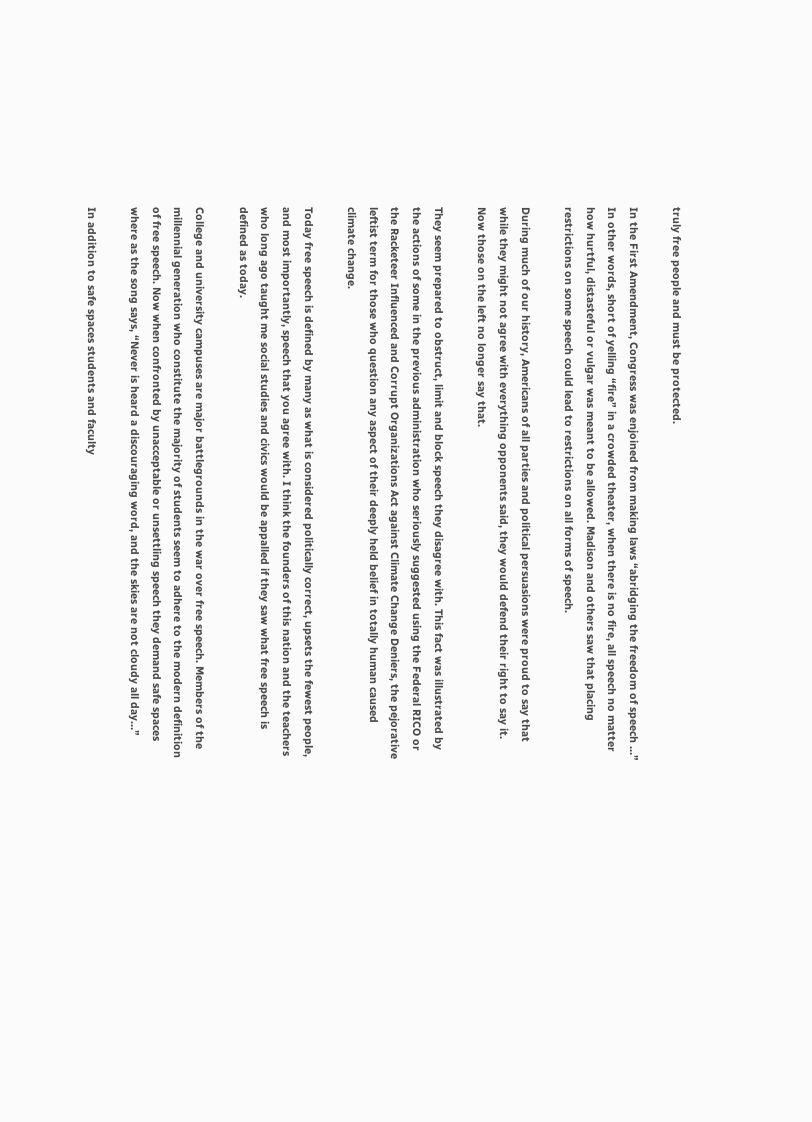truly free people and must be protected.

In the First Amendment, Congress was enjoined from making laws “abridging the freedom of speech …” In other words, short of yelling “fire” in a crowded theater, when there is no fire, all speech no matter how hurtful, distasteful or vulgar was meant to be allowed. Madison and others saw that placing restrictions on some speech could lead to restrictions on all forms of speech.

During much of our history, Americans of all parties and political persuasions were proud to say that while they might not agree with everything opponents said, they would defend their right to say it. Now those on the left no longer say that.

They seem prepared to obstruct, limit and block speech they disagree with. This fact was illustrated by the actions of some in the previous administration who seriously suggested using the Federal RICO or the Racketeer Influenced and Corrupt Organizations Act against Climate Change Deniers, the pejorative leftist term for those who question any aspect of their deeply held belief in totally human caused climate change.

Today free speech is defined by many as what is considered politically correct, upsets the fewest people, and most importantly, speech that you agree with. I think the founders of this nation and the teachers who long ago taught me social studies and civics would be appalled if they saw what free speech is defined as today.

College and university campuses are major battlegrounds in the war over free speech. Members of the millennial generation who constitute the majority of students seem to adhere to the modern definition of free speech. Now when confronted by unacceptable or unsettling speech they demand safe spaces where as the song says, “Never is heard a discouraging word, and the skies are not cloudy all day…”

In addition to safe spaces students and faculty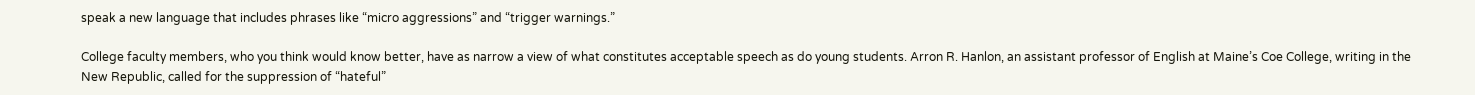speak a new language that includes phrases like “micro aggressions” and “trigger warnings.”

College faculty members, who you think would know better, have as narrow a view of what constitutes acceptable speech as do young students. Arron R. Hanlon, an assistant professor of English at Maine’s Coe College, writing in the New Republic, called for the suppression of “hateful”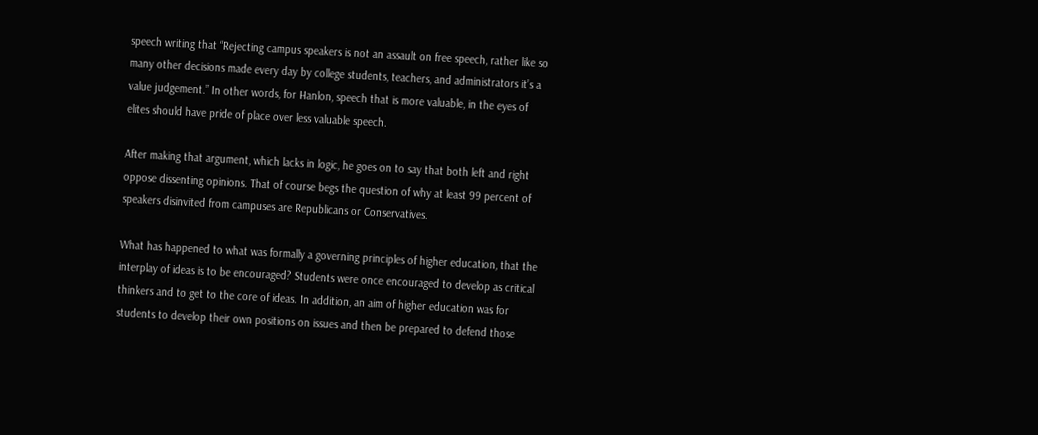speech writing that “Rejecting campus speakers is not an assault on free speech, rather like so many other decisions made every day by college students, teachers, and administrators it’s a value judgement.” In other words, for Hanlon, speech that is more valuable, in the eyes of elites should have pride of place over less valuable speech.

After making that argument, which lacks in logic, he goes on to say that both left and right oppose dissenting opinions. That of course begs the question of why at least 99 percent of speakers disinvited from campuses are Republicans or Conservatives.

What has happened to what was formally a governing principles of higher education, that the interplay of ideas is to be encouraged? Students were once encouraged to develop as critical thinkers and to get to the core of ideas. In addition, an aim of higher education was for students to develop their own positions on issues and then be prepared to defend those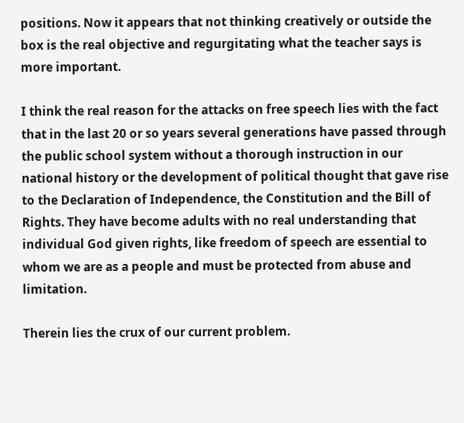positions. Now it appears that not thinking creatively or outside the box is the real objective and regurgitating what the teacher says is more important.

I think the real reason for the attacks on free speech lies with the fact that in the last 20 or so years several generations have passed through the public school system without a thorough instruction in our national history or the development of political thought that gave rise to the Declaration of Independence, the Constitution and the Bill of Rights. They have become adults with no real understanding that individual God given rights, like freedom of speech are essential to whom we are as a people and must be protected from abuse and limitation.

Therein lies the crux of our current problem.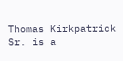Thomas Kirkpatrick Sr. is a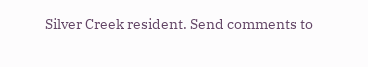Silver Creek resident. Send comments to